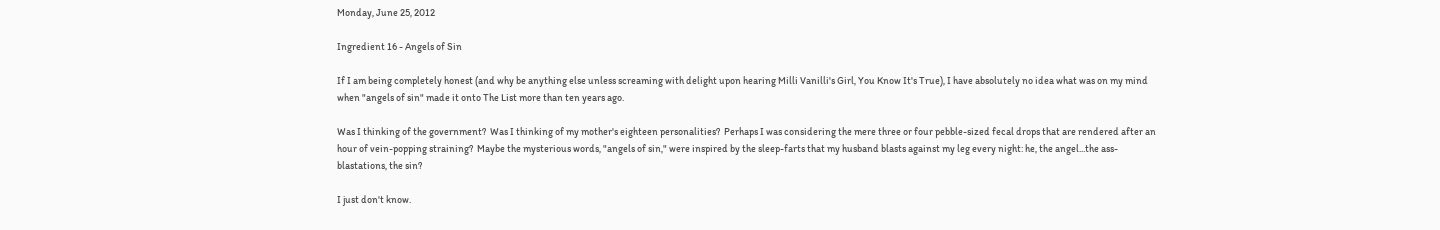Monday, June 25, 2012

Ingredient 16 - Angels of Sin

If I am being completely honest (and why be anything else unless screaming with delight upon hearing Milli Vanilli's Girl, You Know It's True), I have absolutely no idea what was on my mind when "angels of sin" made it onto The List more than ten years ago.

Was I thinking of the government?  Was I thinking of my mother's eighteen personalities?  Perhaps I was considering the mere three or four pebble-sized fecal drops that are rendered after an hour of vein-popping straining?  Maybe the mysterious words, "angels of sin," were inspired by the sleep-farts that my husband blasts against my leg every night: he, the angel...the ass-blastations, the sin?

I just don't know.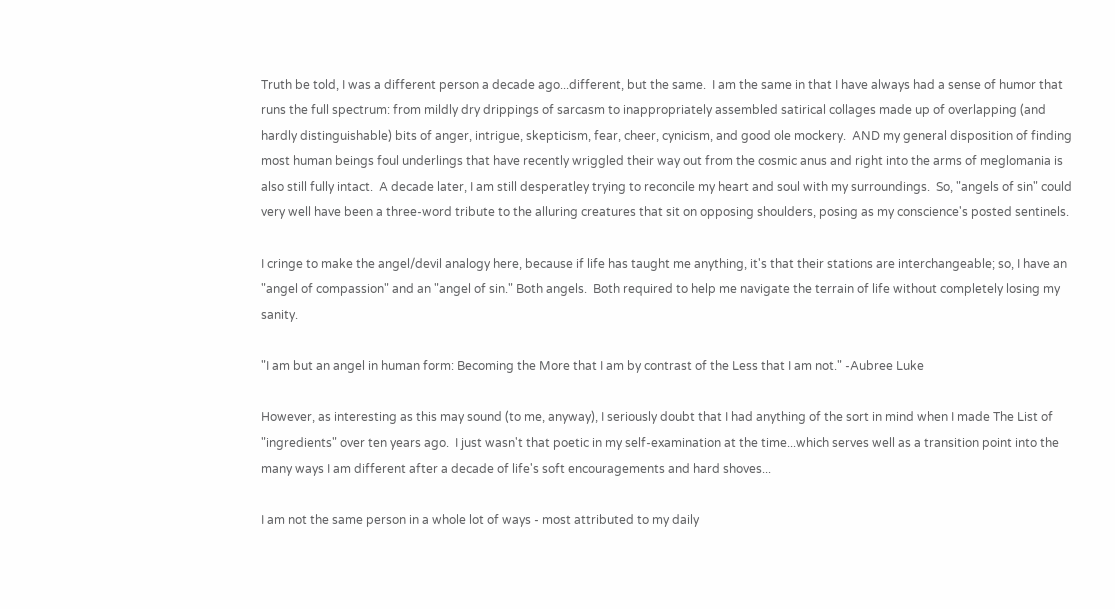Truth be told, I was a different person a decade ago...different, but the same.  I am the same in that I have always had a sense of humor that runs the full spectrum: from mildly dry drippings of sarcasm to inappropriately assembled satirical collages made up of overlapping (and hardly distinguishable) bits of anger, intrigue, skepticism, fear, cheer, cynicism, and good ole mockery.  AND my general disposition of finding most human beings foul underlings that have recently wriggled their way out from the cosmic anus and right into the arms of meglomania is also still fully intact.  A decade later, I am still desperatley trying to reconcile my heart and soul with my surroundings.  So, "angels of sin" could very well have been a three-word tribute to the alluring creatures that sit on opposing shoulders, posing as my conscience's posted sentinels.

I cringe to make the angel/devil analogy here, because if life has taught me anything, it's that their stations are interchangeable; so, I have an "angel of compassion" and an "angel of sin." Both angels.  Both required to help me navigate the terrain of life without completely losing my sanity.

"I am but an angel in human form: Becoming the More that I am by contrast of the Less that I am not." -Aubree Luke

However, as interesting as this may sound (to me, anyway), I seriously doubt that I had anything of the sort in mind when I made The List of "ingredients" over ten years ago.  I just wasn't that poetic in my self-examination at the time...which serves well as a transition point into the many ways I am different after a decade of life's soft encouragements and hard shoves...

I am not the same person in a whole lot of ways - most attributed to my daily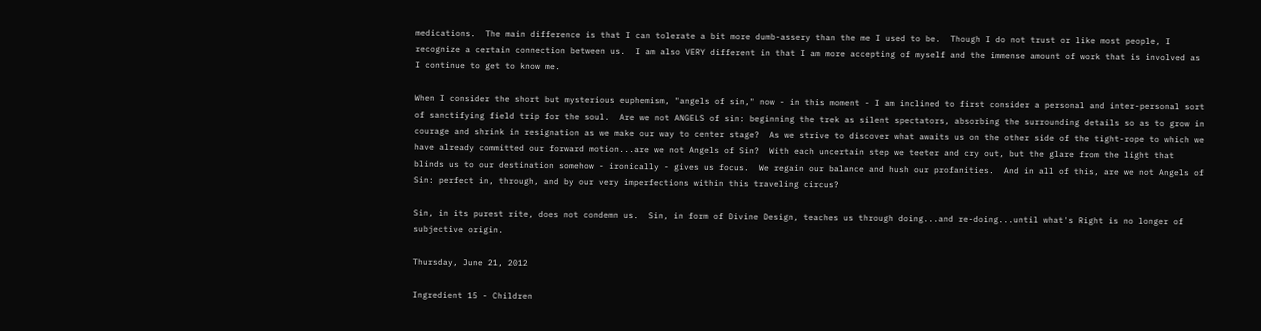medications.  The main difference is that I can tolerate a bit more dumb-assery than the me I used to be.  Though I do not trust or like most people, I recognize a certain connection between us.  I am also VERY different in that I am more accepting of myself and the immense amount of work that is involved as I continue to get to know me.

When I consider the short but mysterious euphemism, "angels of sin," now - in this moment - I am inclined to first consider a personal and inter-personal sort of sanctifying field trip for the soul.  Are we not ANGELS of sin: beginning the trek as silent spectators, absorbing the surrounding details so as to grow in courage and shrink in resignation as we make our way to center stage?  As we strive to discover what awaits us on the other side of the tight-rope to which we have already committed our forward motion...are we not Angels of Sin?  With each uncertain step we teeter and cry out, but the glare from the light that blinds us to our destination somehow - ironically - gives us focus.  We regain our balance and hush our profanities.  And in all of this, are we not Angels of Sin: perfect in, through, and by our very imperfections within this traveling circus?

Sin, in its purest rite, does not condemn us.  Sin, in form of Divine Design, teaches us through doing...and re-doing...until what's Right is no longer of subjective origin.

Thursday, June 21, 2012

Ingredient 15 - Children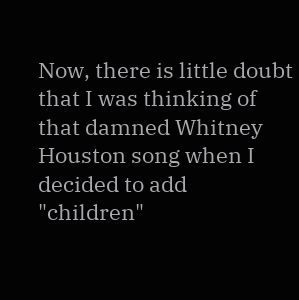Now, there is little doubt that I was thinking of that damned Whitney Houston song when I decided to add "children"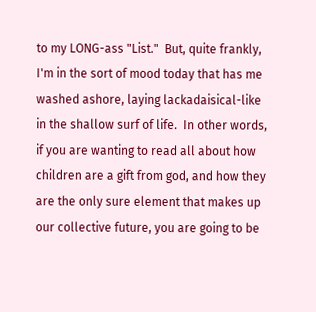to my LONG-ass "List."  But, quite frankly, I'm in the sort of mood today that has me washed ashore, laying lackadaisical-like in the shallow surf of life.  In other words, if you are wanting to read all about how children are a gift from god, and how they are the only sure element that makes up our collective future, you are going to be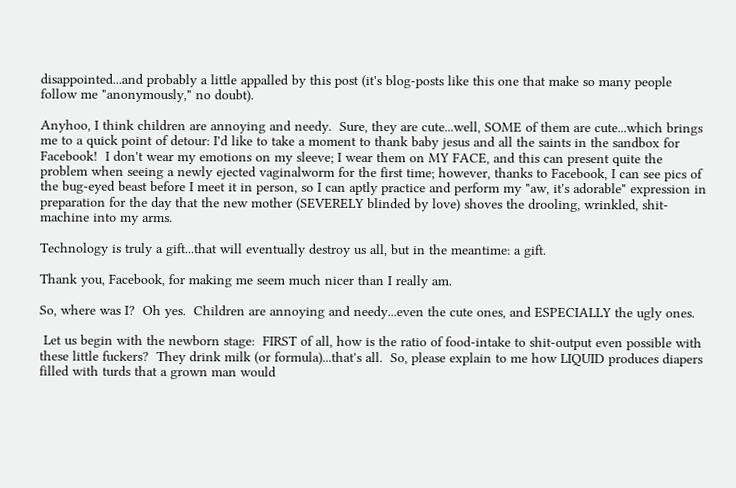disappointed...and probably a little appalled by this post (it's blog-posts like this one that make so many people follow me "anonymously," no doubt).

Anyhoo, I think children are annoying and needy.  Sure, they are cute...well, SOME of them are cute...which brings me to a quick point of detour: I'd like to take a moment to thank baby jesus and all the saints in the sandbox for Facebook!  I don't wear my emotions on my sleeve; I wear them on MY FACE, and this can present quite the problem when seeing a newly ejected vaginalworm for the first time; however, thanks to Facebook, I can see pics of the bug-eyed beast before I meet it in person, so I can aptly practice and perform my "aw, it's adorable" expression in preparation for the day that the new mother (SEVERELY blinded by love) shoves the drooling, wrinkled, shit-machine into my arms.

Technology is truly a gift...that will eventually destroy us all, but in the meantime: a gift.

Thank you, Facebook, for making me seem much nicer than I really am.

So, where was I?  Oh yes.  Children are annoying and needy...even the cute ones, and ESPECIALLY the ugly ones.

 Let us begin with the newborn stage:  FIRST of all, how is the ratio of food-intake to shit-output even possible with these little fuckers?  They drink milk (or formula)...that's all.  So, please explain to me how LIQUID produces diapers filled with turds that a grown man would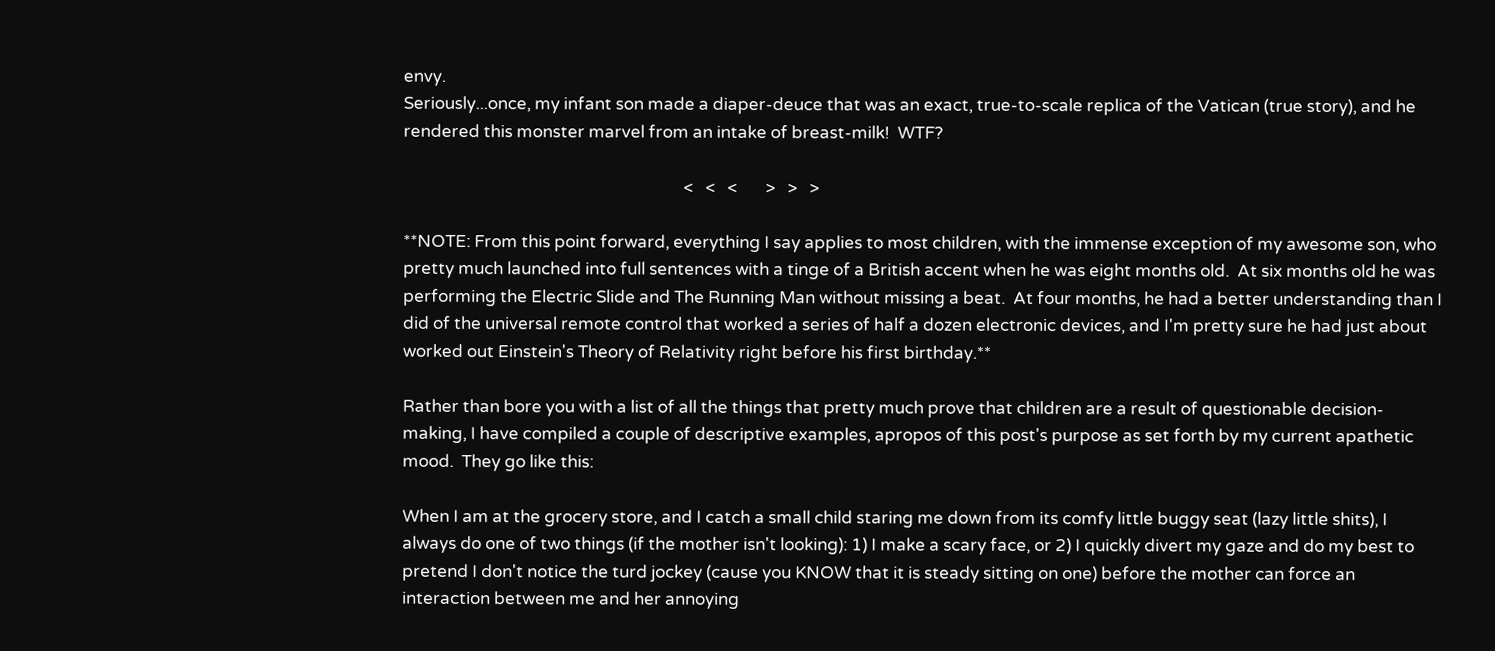envy.
Seriously...once, my infant son made a diaper-deuce that was an exact, true-to-scale replica of the Vatican (true story), and he rendered this monster marvel from an intake of breast-milk!  WTF?

                                                                      <   <   <       >   >   >

**NOTE: From this point forward, everything I say applies to most children, with the immense exception of my awesome son, who pretty much launched into full sentences with a tinge of a British accent when he was eight months old.  At six months old he was performing the Electric Slide and The Running Man without missing a beat.  At four months, he had a better understanding than I did of the universal remote control that worked a series of half a dozen electronic devices, and I'm pretty sure he had just about worked out Einstein's Theory of Relativity right before his first birthday.**

Rather than bore you with a list of all the things that pretty much prove that children are a result of questionable decision-making, I have compiled a couple of descriptive examples, apropos of this post's purpose as set forth by my current apathetic mood.  They go like this:

When I am at the grocery store, and I catch a small child staring me down from its comfy little buggy seat (lazy little shits), I always do one of two things (if the mother isn't looking): 1) I make a scary face, or 2) I quickly divert my gaze and do my best to pretend I don't notice the turd jockey (cause you KNOW that it is steady sitting on one) before the mother can force an interaction between me and her annoying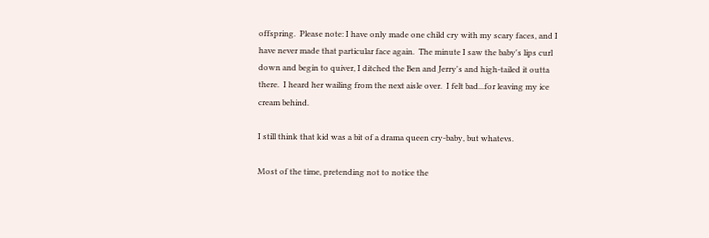offspring.  Please note: I have only made one child cry with my scary faces, and I have never made that particular face again.  The minute I saw the baby's lips curl down and begin to quiver, I ditched the Ben and Jerry's and high-tailed it outta there.  I heard her wailing from the next aisle over.  I felt bad...for leaving my ice cream behind.

I still think that kid was a bit of a drama queen cry-baby, but whatevs.

Most of the time, pretending not to notice the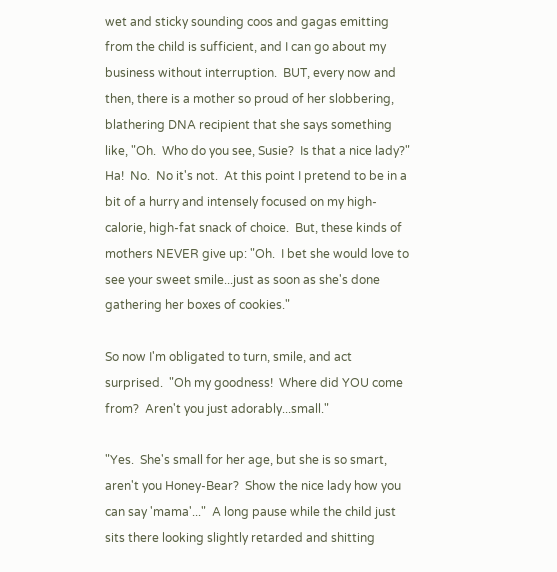wet and sticky sounding coos and gagas emitting from the child is sufficient, and I can go about my business without interruption.  BUT, every now and then, there is a mother so proud of her slobbering, blathering DNA recipient that she says something like, "Oh.  Who do you see, Susie?  Is that a nice lady?"  Ha!  No.  No it's not.  At this point I pretend to be in a bit of a hurry and intensely focused on my high-calorie, high-fat snack of choice.  But, these kinds of mothers NEVER give up: "Oh.  I bet she would love to see your sweet smile...just as soon as she's done gathering her boxes of cookies."

So now I'm obligated to turn, smile, and act surprised.  "Oh my goodness!  Where did YOU come from?  Aren't you just adorably...small."

"Yes.  She's small for her age, but she is so smart, aren't you Honey-Bear?  Show the nice lady how you can say 'mama'..."  A long pause while the child just sits there looking slightly retarded and shitting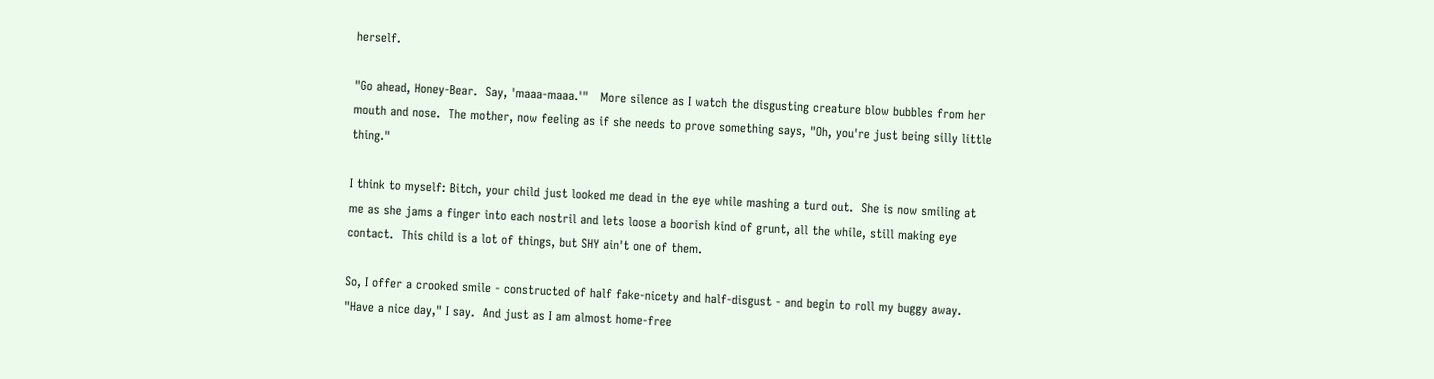herself.

"Go ahead, Honey-Bear.  Say, 'maaa-maaa.'"   More silence as I watch the disgusting creature blow bubbles from her mouth and nose.  The mother, now feeling as if she needs to prove something says, "Oh, you're just being silly little thing."

I think to myself: Bitch, your child just looked me dead in the eye while mashing a turd out.  She is now smiling at me as she jams a finger into each nostril and lets loose a boorish kind of grunt, all the while, still making eye contact.  This child is a lot of things, but SHY ain't one of them.

So, I offer a crooked smile - constructed of half fake-nicety and half-disgust - and begin to roll my buggy away.  "Have a nice day," I say.  And just as I am almost home-free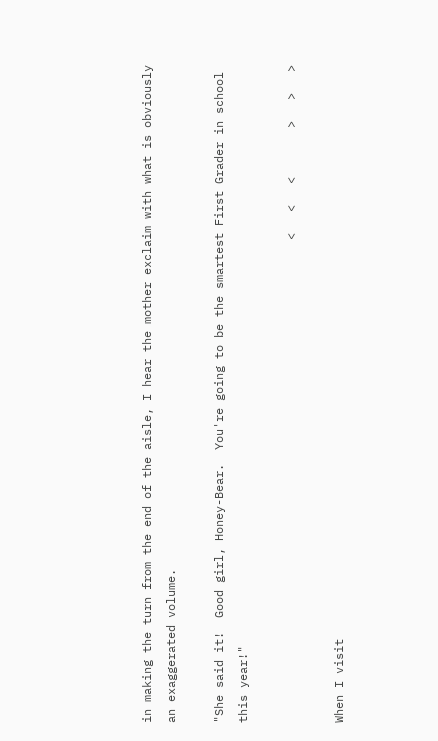in making the turn from the end of the aisle, I hear the mother exclaim with what is obviously an exaggerated volume.

"She said it!  Good girl, Honey-Bear.  You're going to be the smartest First Grader in school this year!"

                                                                     <   <   <       >   >   >

When I visit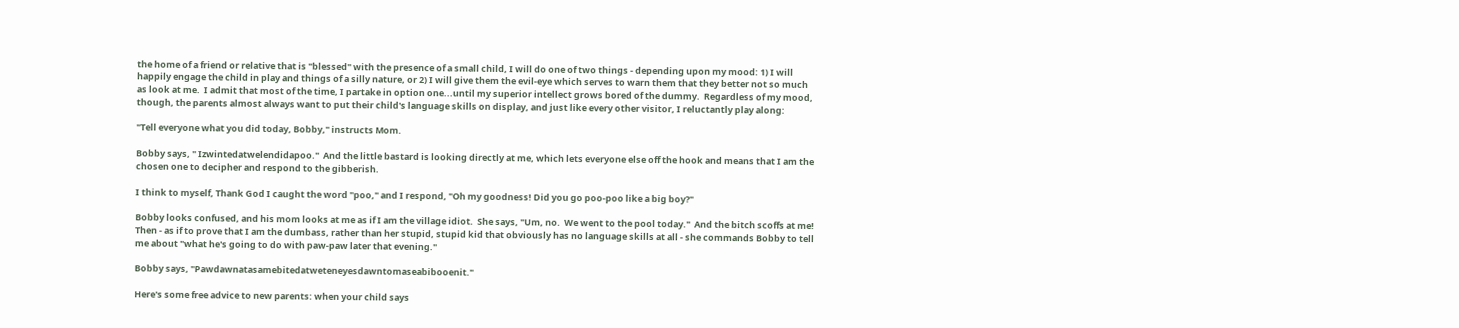the home of a friend or relative that is "blessed" with the presence of a small child, I will do one of two things - depending upon my mood: 1) I will happily engage the child in play and things of a silly nature, or 2) I will give them the evil-eye which serves to warn them that they better not so much as look at me.  I admit that most of the time, I partake in option one...until my superior intellect grows bored of the dummy.  Regardless of my mood, though, the parents almost always want to put their child's language skills on display, and just like every other visitor, I reluctantly play along:

"Tell everyone what you did today, Bobby," instructs Mom.

Bobby says, " Izwintedatwelendidapoo."  And the little bastard is looking directly at me, which lets everyone else off the hook and means that I am the chosen one to decipher and respond to the gibberish.

I think to myself, Thank God I caught the word "poo," and I respond, "Oh my goodness! Did you go poo-poo like a big boy?"

Bobby looks confused, and his mom looks at me as if I am the village idiot.  She says, "Um, no.  We went to the pool today."  And the bitch scoffs at me!  Then - as if to prove that I am the dumbass, rather than her stupid, stupid kid that obviously has no language skills at all - she commands Bobby to tell me about "what he's going to do with paw-paw later that evening."

Bobby says, "Pawdawnatasamebitedatweteneyesdawntomaseabibooenit."

Here's some free advice to new parents: when your child says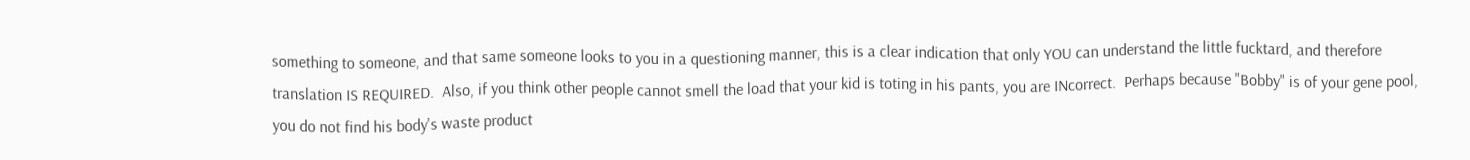something to someone, and that same someone looks to you in a questioning manner, this is a clear indication that only YOU can understand the little fucktard, and therefore translation IS REQUIRED.  Also, if you think other people cannot smell the load that your kid is toting in his pants, you are INcorrect.  Perhaps because "Bobby" is of your gene pool, you do not find his body's waste product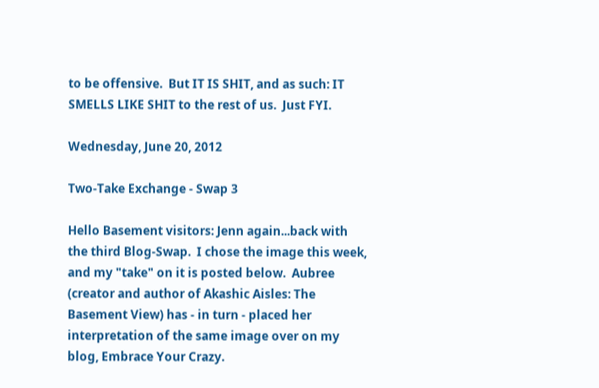to be offensive.  But IT IS SHIT, and as such: IT SMELLS LIKE SHIT to the rest of us.  Just FYI.

Wednesday, June 20, 2012

Two-Take Exchange - Swap 3

Hello Basement visitors: Jenn again...back with the third Blog-Swap.  I chose the image this week, and my "take" on it is posted below.  Aubree (creator and author of Akashic Aisles: The Basement View) has - in turn - placed her interpretation of the same image over on my blog, Embrace Your Crazy.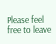Please feel free to leave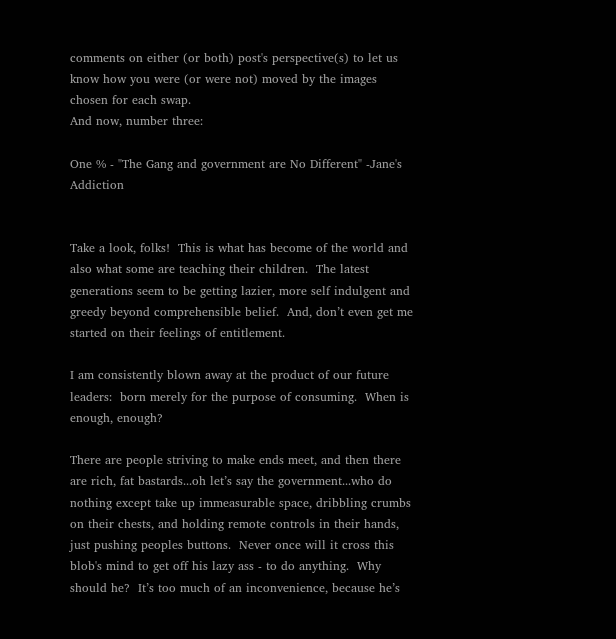comments on either (or both) post's perspective(s) to let us know how you were (or were not) moved by the images chosen for each swap.
And now, number three:

One % - "The Gang and government are No Different" -Jane's Addiction


Take a look, folks!  This is what has become of the world and also what some are teaching their children.  The latest generations seem to be getting lazier, more self indulgent and greedy beyond comprehensible belief.  And, don’t even get me started on their feelings of entitlement.

I am consistently blown away at the product of our future leaders:  born merely for the purpose of consuming.  When is enough, enough?

There are people striving to make ends meet, and then there are rich, fat bastards...oh let’s say the government...who do nothing except take up immeasurable space, dribbling crumbs on their chests, and holding remote controls in their hands, just pushing peoples buttons.  Never once will it cross this blob's mind to get off his lazy ass - to do anything.  Why should he?  It’s too much of an inconvenience, because he’s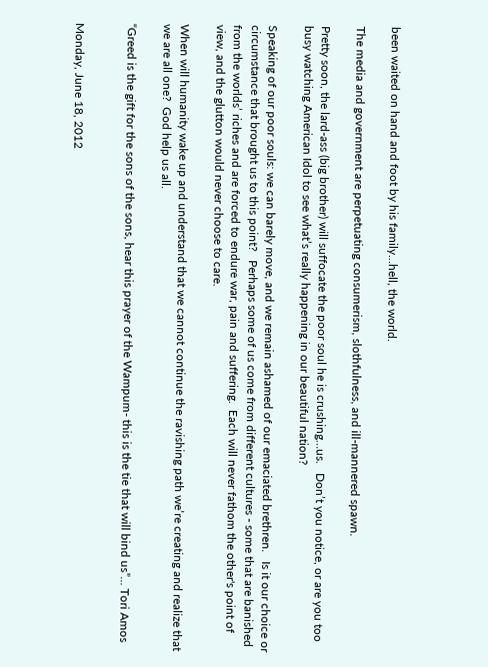been waited on hand and foot by his family...hell, the world.

The media and government are perpetuating consumerism, slothfulness, and ill-mannered spawn.

Pretty soon, the lard-ass (big brother) will suffocate the poor soul he is crushing…us.   Don’t you notice, or are you too busy watching American Idol to see what’s really happening in our beautiful nation?

Speaking of our poor souls: we can barely move, and we remain ashamed of our emaciated brethren.   Is it our choice or circumstance that brought us to this point?   Perhaps some of us come from different cultures - some that are banished from the worlds’ riches and are forced to endure war, pain and suffering.  Each will never fathom the other's point of view, and the glutton would never choose to care.

When will humanity wake up and understand that we cannot continue the ravishing path we’re creating and realize that we are all one?  God help us all.

“Greed is the gift for the sons of the sons, hear this prayer of the Wampum- this is the tie that will bind us”… Tori Amos


Monday, June 18, 2012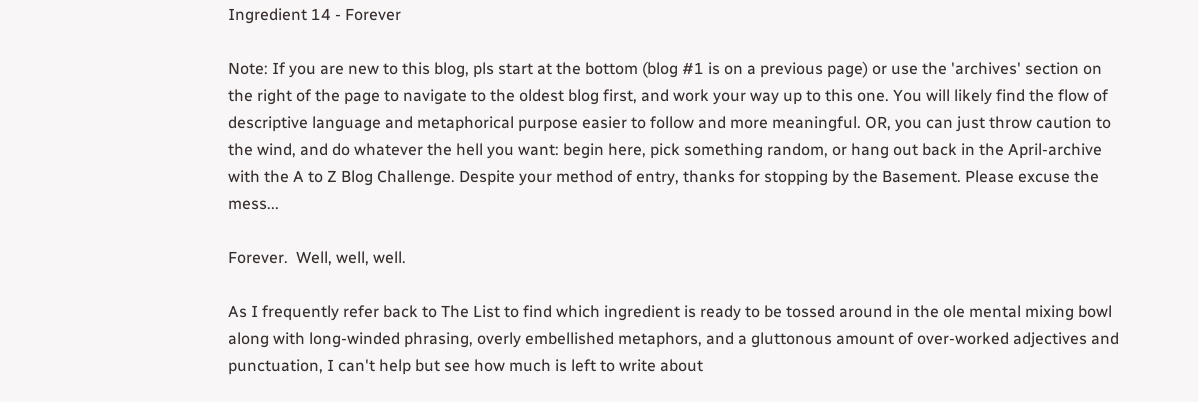Ingredient 14 - Forever

Note: If you are new to this blog, pls start at the bottom (blog #1 is on a previous page) or use the 'archives' section on the right of the page to navigate to the oldest blog first, and work your way up to this one. You will likely find the flow of descriptive language and metaphorical purpose easier to follow and more meaningful. OR, you can just throw caution to the wind, and do whatever the hell you want: begin here, pick something random, or hang out back in the April-archive with the A to Z Blog Challenge. Despite your method of entry, thanks for stopping by the Basement. Please excuse the mess...

Forever.  Well, well, well.

As I frequently refer back to The List to find which ingredient is ready to be tossed around in the ole mental mixing bowl along with long-winded phrasing, overly embellished metaphors, and a gluttonous amount of over-worked adjectives and punctuation, I can't help but see how much is left to write about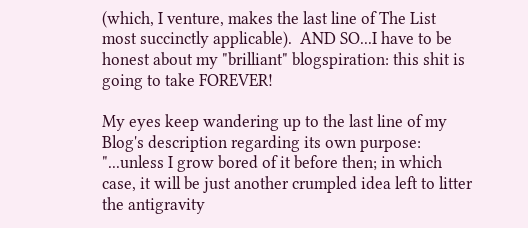(which, I venture, makes the last line of The List most succinctly applicable).  AND SO...I have to be honest about my "brilliant" blogspiration: this shit is going to take FOREVER!

My eyes keep wandering up to the last line of my Blog's description regarding its own purpose: "...unless I grow bored of it before then; in which case, it will be just another crumpled idea left to litter the antigravity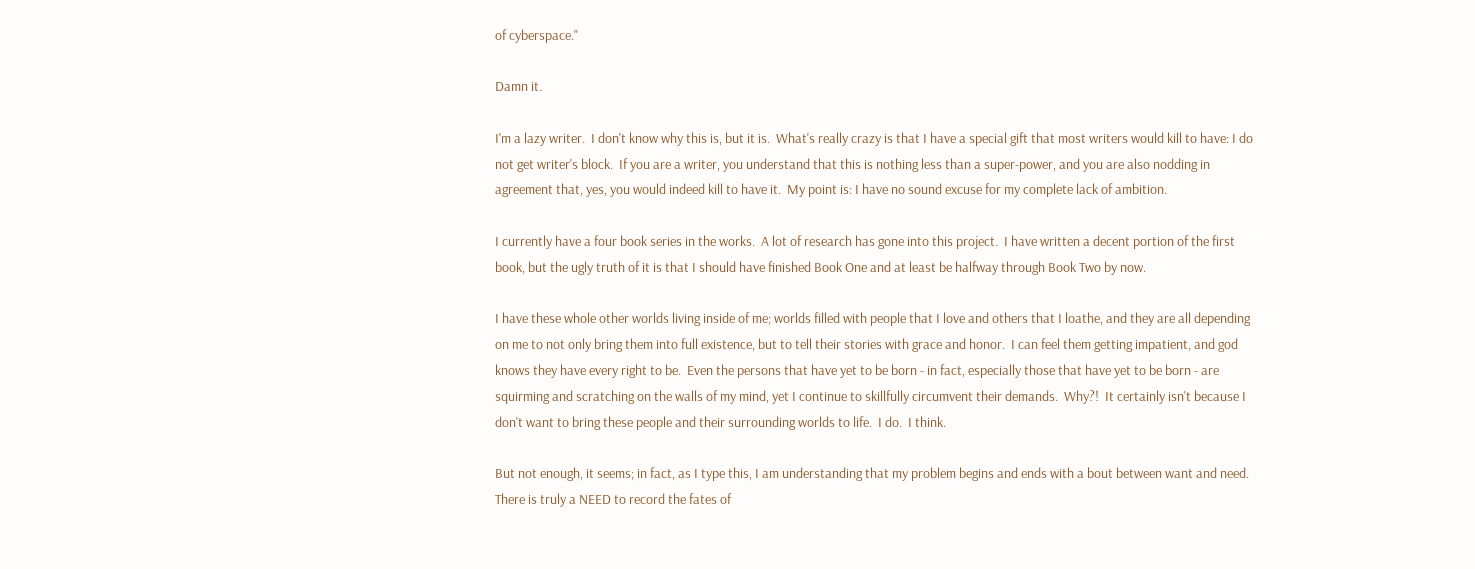of cyberspace."

Damn it.

I'm a lazy writer.  I don't know why this is, but it is.  What's really crazy is that I have a special gift that most writers would kill to have: I do not get writer's block.  If you are a writer, you understand that this is nothing less than a super-power, and you are also nodding in agreement that, yes, you would indeed kill to have it.  My point is: I have no sound excuse for my complete lack of ambition.

I currently have a four book series in the works.  A lot of research has gone into this project.  I have written a decent portion of the first book, but the ugly truth of it is that I should have finished Book One and at least be halfway through Book Two by now.

I have these whole other worlds living inside of me; worlds filled with people that I love and others that I loathe, and they are all depending on me to not only bring them into full existence, but to tell their stories with grace and honor.  I can feel them getting impatient, and god knows they have every right to be.  Even the persons that have yet to be born - in fact, especially those that have yet to be born - are squirming and scratching on the walls of my mind, yet I continue to skillfully circumvent their demands.  Why?!  It certainly isn't because I don't want to bring these people and their surrounding worlds to life.  I do.  I think.

But not enough, it seems; in fact, as I type this, I am understanding that my problem begins and ends with a bout between want and need.  There is truly a NEED to record the fates of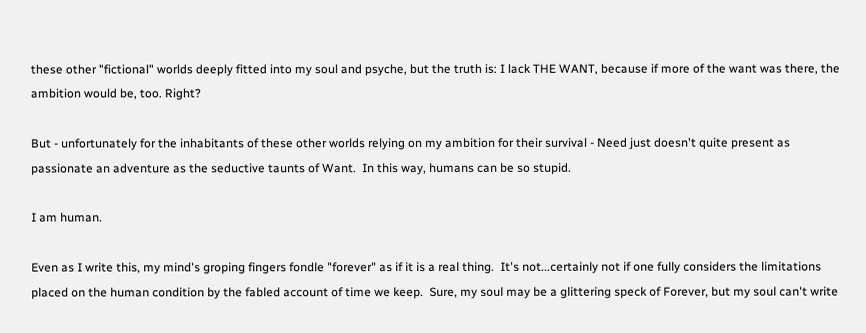these other "fictional" worlds deeply fitted into my soul and psyche, but the truth is: I lack THE WANT, because if more of the want was there, the ambition would be, too. Right?

But - unfortunately for the inhabitants of these other worlds relying on my ambition for their survival - Need just doesn't quite present as passionate an adventure as the seductive taunts of Want.  In this way, humans can be so stupid.

I am human.

Even as I write this, my mind's groping fingers fondle "forever" as if it is a real thing.  It's not...certainly not if one fully considers the limitations placed on the human condition by the fabled account of time we keep.  Sure, my soul may be a glittering speck of Forever, but my soul can't write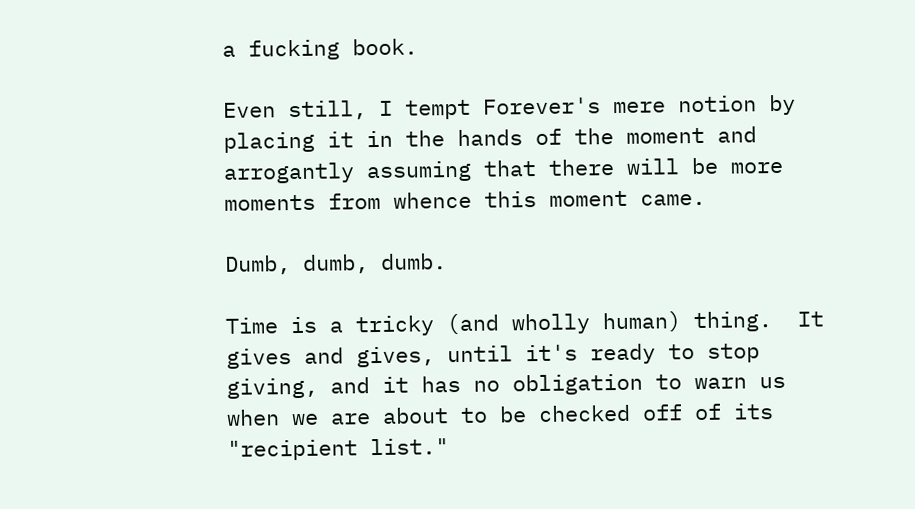a fucking book.

Even still, I tempt Forever's mere notion by placing it in the hands of the moment and arrogantly assuming that there will be more moments from whence this moment came.

Dumb, dumb, dumb.

Time is a tricky (and wholly human) thing.  It gives and gives, until it's ready to stop giving, and it has no obligation to warn us when we are about to be checked off of its "recipient list."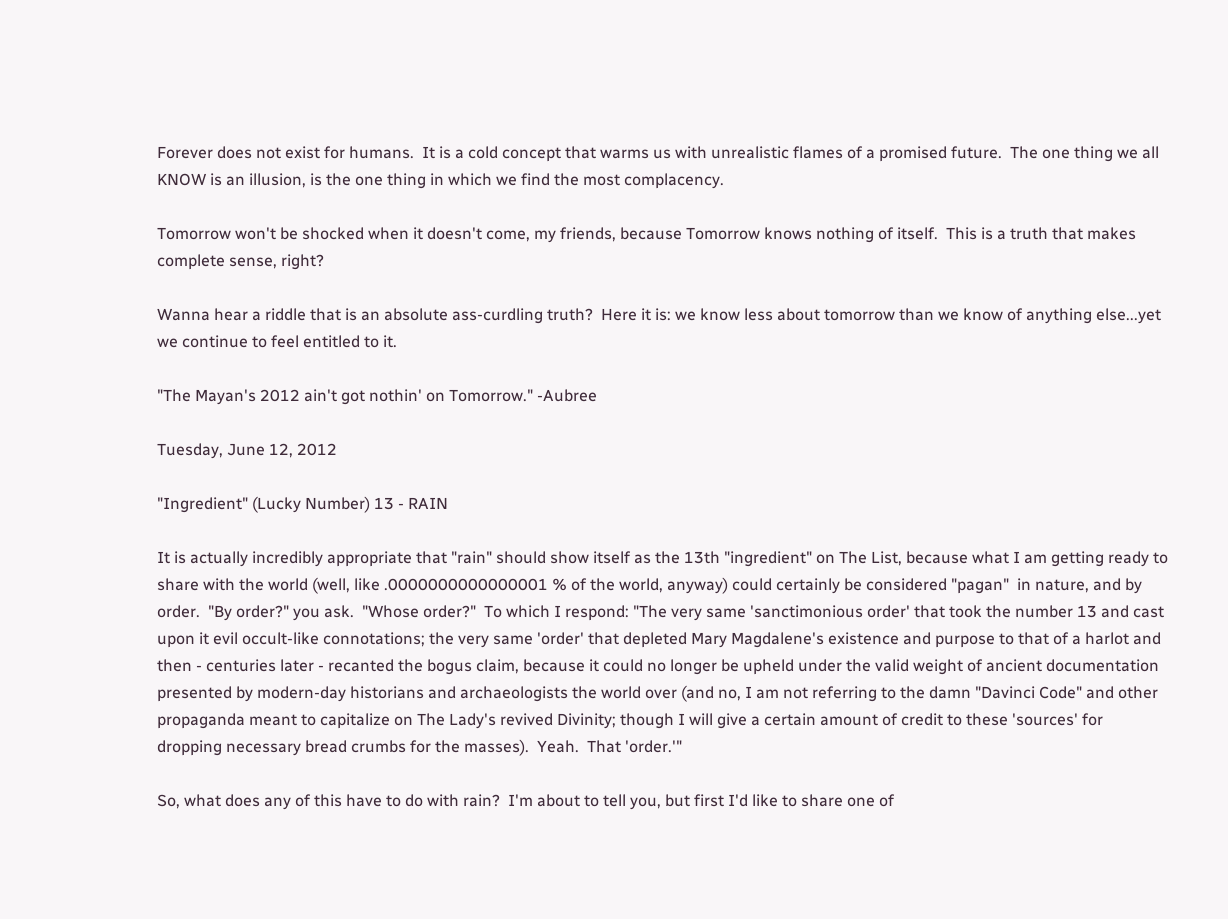Forever does not exist for humans.  It is a cold concept that warms us with unrealistic flames of a promised future.  The one thing we all KNOW is an illusion, is the one thing in which we find the most complacency.

Tomorrow won't be shocked when it doesn't come, my friends, because Tomorrow knows nothing of itself.  This is a truth that makes complete sense, right?

Wanna hear a riddle that is an absolute ass-curdling truth?  Here it is: we know less about tomorrow than we know of anything else...yet we continue to feel entitled to it.

"The Mayan's 2012 ain't got nothin' on Tomorrow." -Aubree

Tuesday, June 12, 2012

"Ingredient" (Lucky Number) 13 - RAIN

It is actually incredibly appropriate that "rain" should show itself as the 13th "ingredient" on The List, because what I am getting ready to share with the world (well, like .0000000000000001 % of the world, anyway) could certainly be considered "pagan"  in nature, and by order.  "By order?" you ask.  "Whose order?"  To which I respond: "The very same 'sanctimonious order' that took the number 13 and cast upon it evil occult-like connotations; the very same 'order' that depleted Mary Magdalene's existence and purpose to that of a harlot and then - centuries later - recanted the bogus claim, because it could no longer be upheld under the valid weight of ancient documentation presented by modern-day historians and archaeologists the world over (and no, I am not referring to the damn "Davinci Code" and other propaganda meant to capitalize on The Lady's revived Divinity; though I will give a certain amount of credit to these 'sources' for dropping necessary bread crumbs for the masses).  Yeah.  That 'order.'"

So, what does any of this have to do with rain?  I'm about to tell you, but first I'd like to share one of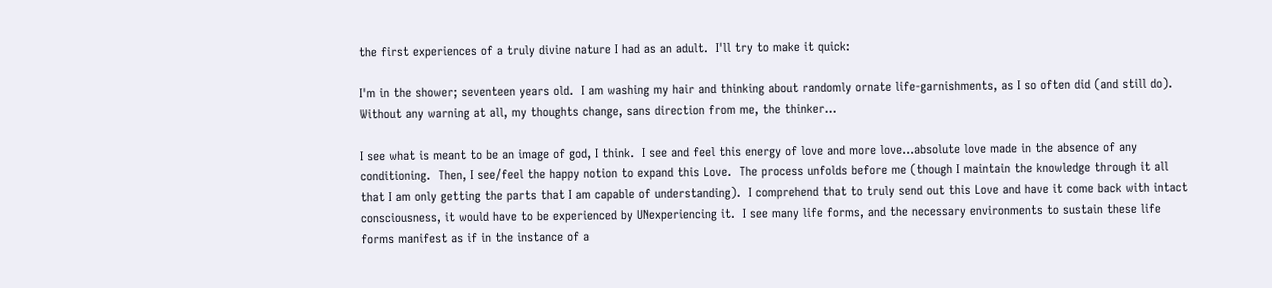the first experiences of a truly divine nature I had as an adult.  I'll try to make it quick:

I'm in the shower; seventeen years old.  I am washing my hair and thinking about randomly ornate life-garnishments, as I so often did (and still do).  Without any warning at all, my thoughts change, sans direction from me, the thinker...

I see what is meant to be an image of god, I think.  I see and feel this energy of love and more love...absolute love made in the absence of any conditioning.  Then, I see/feel the happy notion to expand this Love.  The process unfolds before me (though I maintain the knowledge through it all that I am only getting the parts that I am capable of understanding).  I comprehend that to truly send out this Love and have it come back with intact consciousness, it would have to be experienced by UNexperiencing it.  I see many life forms, and the necessary environments to sustain these life forms manifest as if in the instance of a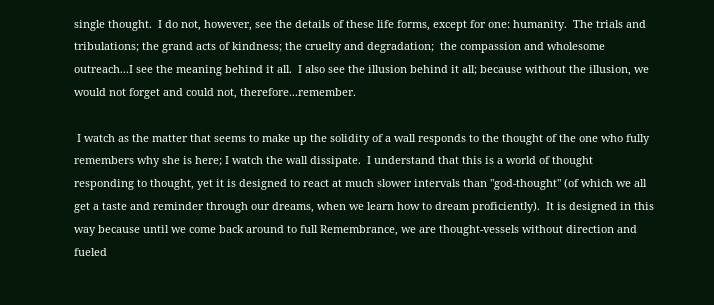single thought.  I do not, however, see the details of these life forms, except for one: humanity.  The trials and tribulations; the grand acts of kindness; the cruelty and degradation;  the compassion and wholesome outreach...I see the meaning behind it all.  I also see the illusion behind it all; because without the illusion, we would not forget and could not, therefore...remember.

 I watch as the matter that seems to make up the solidity of a wall responds to the thought of the one who fully remembers why she is here; I watch the wall dissipate.  I understand that this is a world of thought responding to thought, yet it is designed to react at much slower intervals than "god-thought" (of which we all get a taste and reminder through our dreams, when we learn how to dream proficiently).  It is designed in this way because until we come back around to full Remembrance, we are thought-vessels without direction and fueled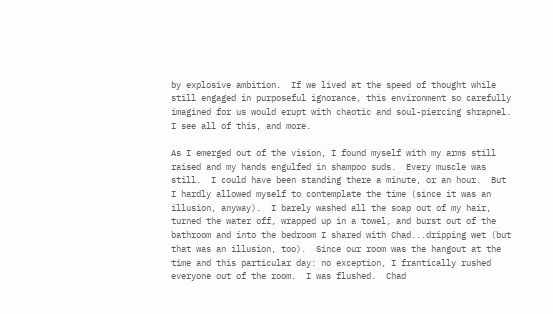by explosive ambition.  If we lived at the speed of thought while still engaged in purposeful ignorance, this environment so carefully imagined for us would erupt with chaotic and soul-piercing shrapnel.  I see all of this, and more.

As I emerged out of the vision, I found myself with my arms still raised and my hands engulfed in shampoo suds.  Every muscle was still.  I could have been standing there a minute, or an hour.  But I hardly allowed myself to contemplate the time (since it was an illusion, anyway).  I barely washed all the soap out of my hair, turned the water off, wrapped up in a towel, and burst out of the bathroom and into the bedroom I shared with Chad...dripping wet (but that was an illusion, too).  Since our room was the hangout at the time and this particular day: no exception, I frantically rushed everyone out of the room.  I was flushed.  Chad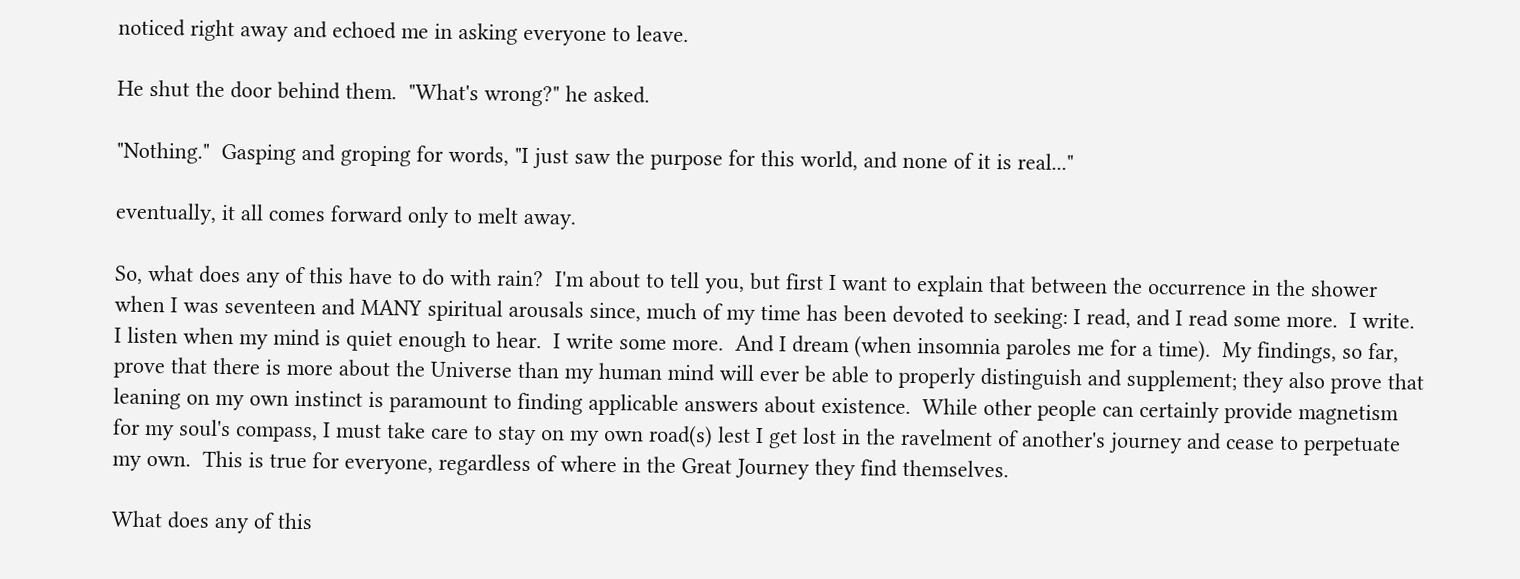noticed right away and echoed me in asking everyone to leave.

He shut the door behind them.  "What's wrong?" he asked.

"Nothing."  Gasping and groping for words, "I just saw the purpose for this world, and none of it is real..."

eventually, it all comes forward only to melt away.

So, what does any of this have to do with rain?  I'm about to tell you, but first I want to explain that between the occurrence in the shower when I was seventeen and MANY spiritual arousals since, much of my time has been devoted to seeking: I read, and I read some more.  I write.  I listen when my mind is quiet enough to hear.  I write some more.  And I dream (when insomnia paroles me for a time).  My findings, so far, prove that there is more about the Universe than my human mind will ever be able to properly distinguish and supplement; they also prove that leaning on my own instinct is paramount to finding applicable answers about existence.  While other people can certainly provide magnetism for my soul's compass, I must take care to stay on my own road(s) lest I get lost in the ravelment of another's journey and cease to perpetuate my own.  This is true for everyone, regardless of where in the Great Journey they find themselves.

What does any of this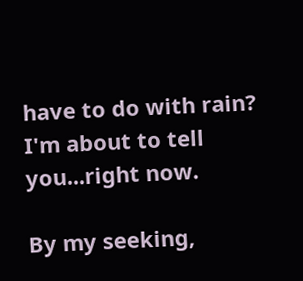have to do with rain?  I'm about to tell you...right now.

By my seeking,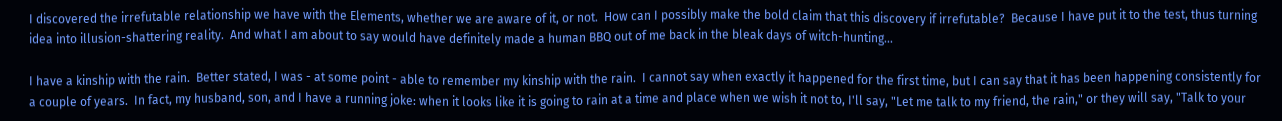I discovered the irrefutable relationship we have with the Elements, whether we are aware of it, or not.  How can I possibly make the bold claim that this discovery if irrefutable?  Because I have put it to the test, thus turning idea into illusion-shattering reality.  And what I am about to say would have definitely made a human BBQ out of me back in the bleak days of witch-hunting...

I have a kinship with the rain.  Better stated, I was - at some point - able to remember my kinship with the rain.  I cannot say when exactly it happened for the first time, but I can say that it has been happening consistently for a couple of years.  In fact, my husband, son, and I have a running joke: when it looks like it is going to rain at a time and place when we wish it not to, I'll say, "Let me talk to my friend, the rain," or they will say, "Talk to your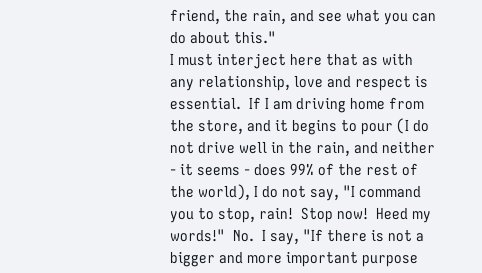friend, the rain, and see what you can do about this."
I must interject here that as with any relationship, love and respect is essential.  If I am driving home from the store, and it begins to pour (I do not drive well in the rain, and neither - it seems - does 99% of the rest of the world), I do not say, "I command you to stop, rain!  Stop now!  Heed my words!"  No.  I say, "If there is not a bigger and more important purpose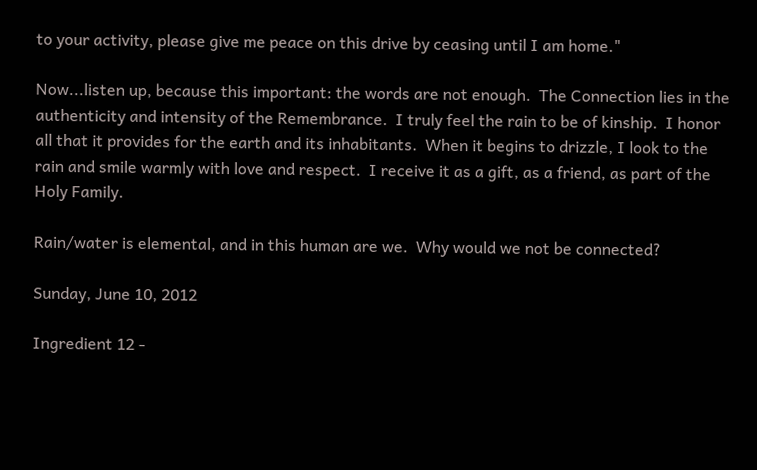to your activity, please give me peace on this drive by ceasing until I am home."

Now...listen up, because this important: the words are not enough.  The Connection lies in the authenticity and intensity of the Remembrance.  I truly feel the rain to be of kinship.  I honor all that it provides for the earth and its inhabitants.  When it begins to drizzle, I look to the rain and smile warmly with love and respect.  I receive it as a gift, as a friend, as part of the Holy Family.

Rain/water is elemental, and in this human are we.  Why would we not be connected?

Sunday, June 10, 2012

Ingredient 12 -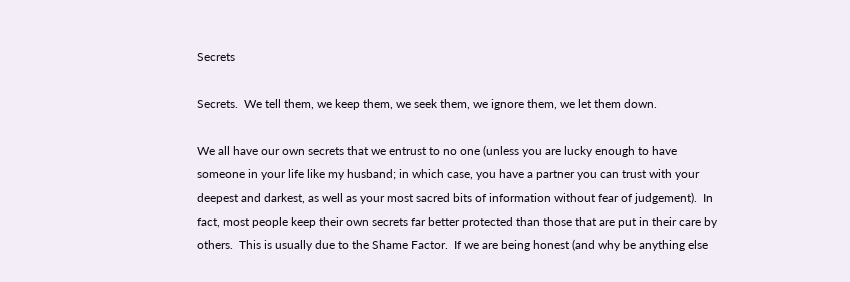Secrets

Secrets.  We tell them, we keep them, we seek them, we ignore them, we let them down.

We all have our own secrets that we entrust to no one (unless you are lucky enough to have someone in your life like my husband; in which case, you have a partner you can trust with your deepest and darkest, as well as your most sacred bits of information without fear of judgement).  In fact, most people keep their own secrets far better protected than those that are put in their care by others.  This is usually due to the Shame Factor.  If we are being honest (and why be anything else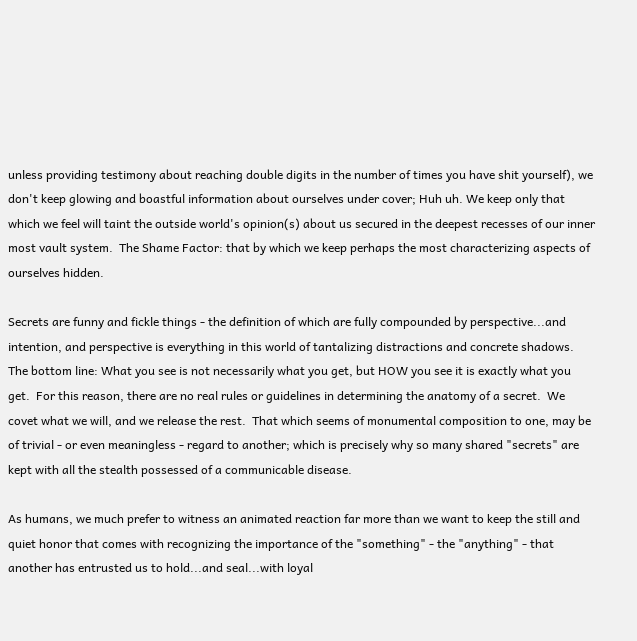unless providing testimony about reaching double digits in the number of times you have shit yourself), we don't keep glowing and boastful information about ourselves under cover; Huh uh. We keep only that which we feel will taint the outside world's opinion(s) about us secured in the deepest recesses of our inner most vault system.  The Shame Factor: that by which we keep perhaps the most characterizing aspects of ourselves hidden.

Secrets are funny and fickle things - the definition of which are fully compounded by perspective...and intention, and perspective is everything in this world of tantalizing distractions and concrete shadows.  The bottom line: What you see is not necessarily what you get, but HOW you see it is exactly what you get.  For this reason, there are no real rules or guidelines in determining the anatomy of a secret.  We covet what we will, and we release the rest.  That which seems of monumental composition to one, may be of trivial - or even meaningless - regard to another; which is precisely why so many shared "secrets" are kept with all the stealth possessed of a communicable disease.

As humans, we much prefer to witness an animated reaction far more than we want to keep the still and quiet honor that comes with recognizing the importance of the "something" - the "anything" - that another has entrusted us to hold...and seal...with loyal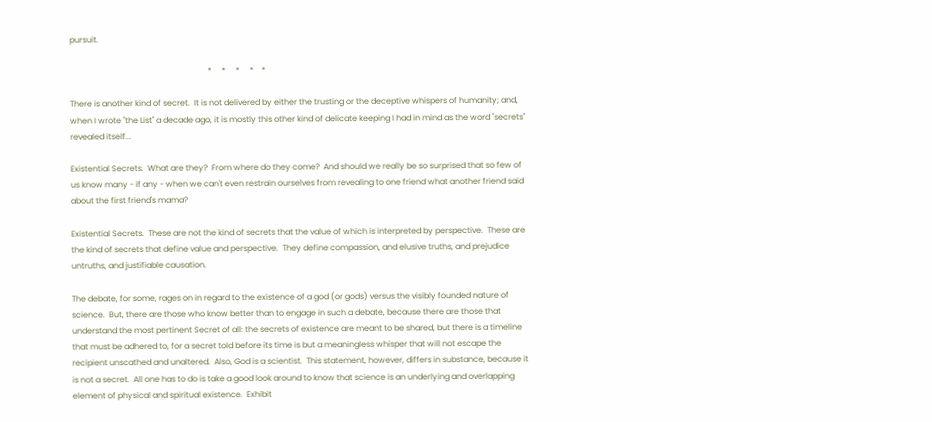pursuit.

                                                                     *     *     *     *    *

There is another kind of secret.  It is not delivered by either the trusting or the deceptive whispers of humanity; and, when I wrote "the List" a decade ago, it is mostly this other kind of delicate keeping I had in mind as the word "secrets" revealed itself...

Existential Secrets.  What are they?  From where do they come?  And should we really be so surprised that so few of us know many - if any - when we can't even restrain ourselves from revealing to one friend what another friend said about the first friend's mama?

Existential Secrets.  These are not the kind of secrets that the value of which is interpreted by perspective.  These are the kind of secrets that define value and perspective.  They define compassion, and elusive truths, and prejudice untruths, and justifiable causation.

The debate, for some, rages on in regard to the existence of a god (or gods) versus the visibly founded nature of science.  But, there are those who know better than to engage in such a debate, because there are those that understand the most pertinent Secret of all: the secrets of existence are meant to be shared, but there is a timeline that must be adhered to, for a secret told before its time is but a meaningless whisper that will not escape the recipient unscathed and unaltered.  Also, God is a scientist.  This statement, however, differs in substance, because it is not a secret.  All one has to do is take a good look around to know that science is an underlying and overlapping element of physical and spiritual existence.  Exhibit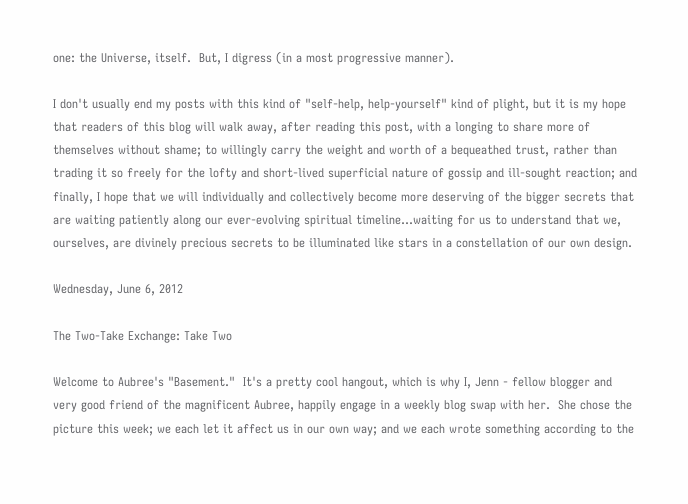one: the Universe, itself.  But, I digress (in a most progressive manner).

I don't usually end my posts with this kind of "self-help, help-yourself" kind of plight, but it is my hope that readers of this blog will walk away, after reading this post, with a longing to share more of themselves without shame; to willingly carry the weight and worth of a bequeathed trust, rather than trading it so freely for the lofty and short-lived superficial nature of gossip and ill-sought reaction; and finally, I hope that we will individually and collectively become more deserving of the bigger secrets that are waiting patiently along our ever-evolving spiritual timeline...waiting for us to understand that we, ourselves, are divinely precious secrets to be illuminated like stars in a constellation of our own design.

Wednesday, June 6, 2012

The Two-Take Exchange: Take Two

Welcome to Aubree's "Basement."  It's a pretty cool hangout, which is why I, Jenn - fellow blogger and very good friend of the magnificent Aubree, happily engage in a weekly blog swap with her.  She chose the picture this week; we each let it affect us in our own way; and we each wrote something according to the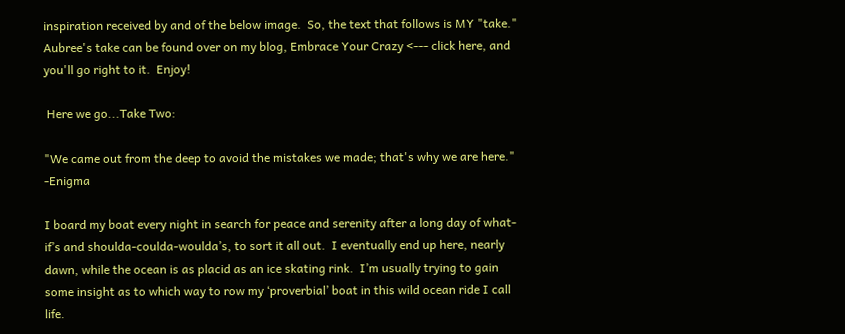inspiration received by and of the below image.  So, the text that follows is MY "take." Aubree's take can be found over on my blog, Embrace Your Crazy <--- click here, and you'll go right to it.  Enjoy!

 Here we go...Take Two:

"We came out from the deep to avoid the mistakes we made; that's why we are here." -Enigma

I board my boat every night in search for peace and serenity after a long day of what-if’s and shoulda-coulda-woulda’s, to sort it all out.  I eventually end up here, nearly dawn, while the ocean is as placid as an ice skating rink.  I’m usually trying to gain some insight as to which way to row my ‘proverbial’ boat in this wild ocean ride I call life.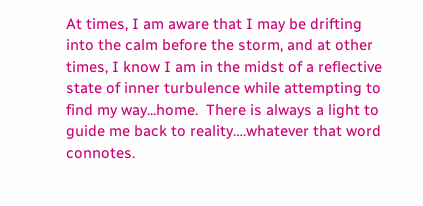At times, I am aware that I may be drifting into the calm before the storm, and at other times, I know I am in the midst of a reflective state of inner turbulence while attempting to find my way...home.  There is always a light to guide me back to reality….whatever that word connotes.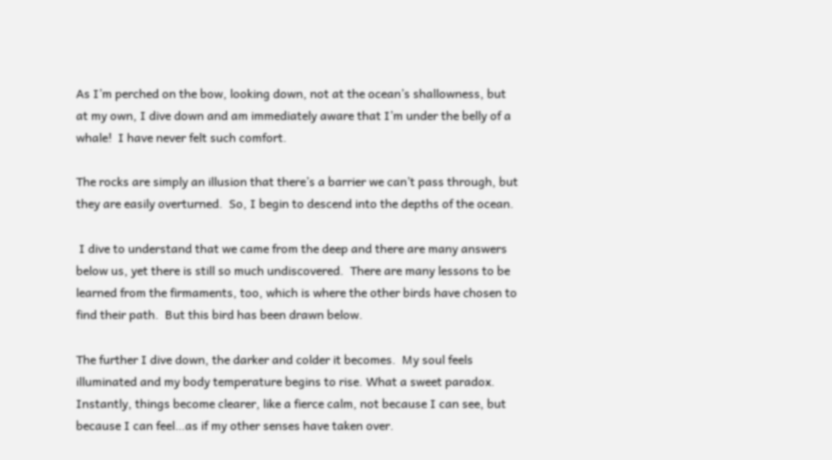As I’m perched on the bow, looking down, not at the ocean’s shallowness, but at my own, I dive down and am immediately aware that I’m under the belly of a whale!  I have never felt such comfort.

The rocks are simply an illusion that there’s a barrier we can’t pass through, but they are easily overturned.  So, I begin to descend into the depths of the ocean.

 I dive to understand that we came from the deep and there are many answers below us, yet there is still so much undiscovered.  There are many lessons to be learned from the firmaments, too, which is where the other birds have chosen to find their path.  But this bird has been drawn below.

The further I dive down, the darker and colder it becomes.  My soul feels illuminated and my body temperature begins to rise. What a sweet paradox.  Instantly, things become clearer, like a fierce calm, not because I can see, but because I can feel…as if my other senses have taken over.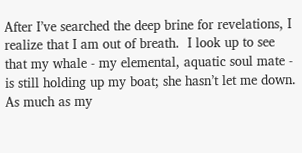After I’ve searched the deep brine for revelations, I realize that I am out of breath.  I look up to see that my whale - my elemental, aquatic soul mate - is still holding up my boat; she hasn’t let me down.  As much as my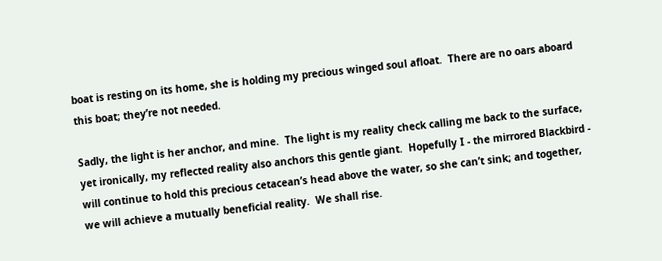boat is resting on its home, she is holding my precious winged soul afloat.  There are no oars aboard this boat; they’re not needed.

Sadly, the light is her anchor, and mine.  The light is my reality check calling me back to the surface, yet ironically, my reflected reality also anchors this gentle giant.  Hopefully I - the mirrored Blackbird - will continue to hold this precious cetacean’s head above the water, so she can’t sink; and together, we will achieve a mutually beneficial reality.  We shall rise.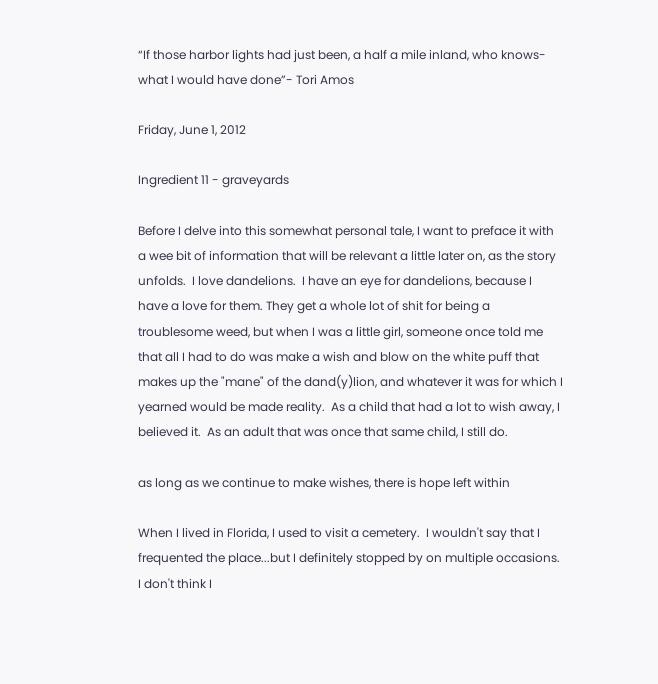“If those harbor lights had just been, a half a mile inland, who knows- what I would have done”- Tori Amos

Friday, June 1, 2012

Ingredient 11 - graveyards

Before I delve into this somewhat personal tale, I want to preface it with a wee bit of information that will be relevant a little later on, as the story unfolds.  I love dandelions.  I have an eye for dandelions, because I have a love for them. They get a whole lot of shit for being a troublesome weed, but when I was a little girl, someone once told me that all I had to do was make a wish and blow on the white puff that makes up the "mane" of the dand(y)lion, and whatever it was for which I yearned would be made reality.  As a child that had a lot to wish away, I believed it.  As an adult that was once that same child, I still do.

as long as we continue to make wishes, there is hope left within

When I lived in Florida, I used to visit a cemetery.  I wouldn't say that I frequented the place...but I definitely stopped by on multiple occasions.  I don't think I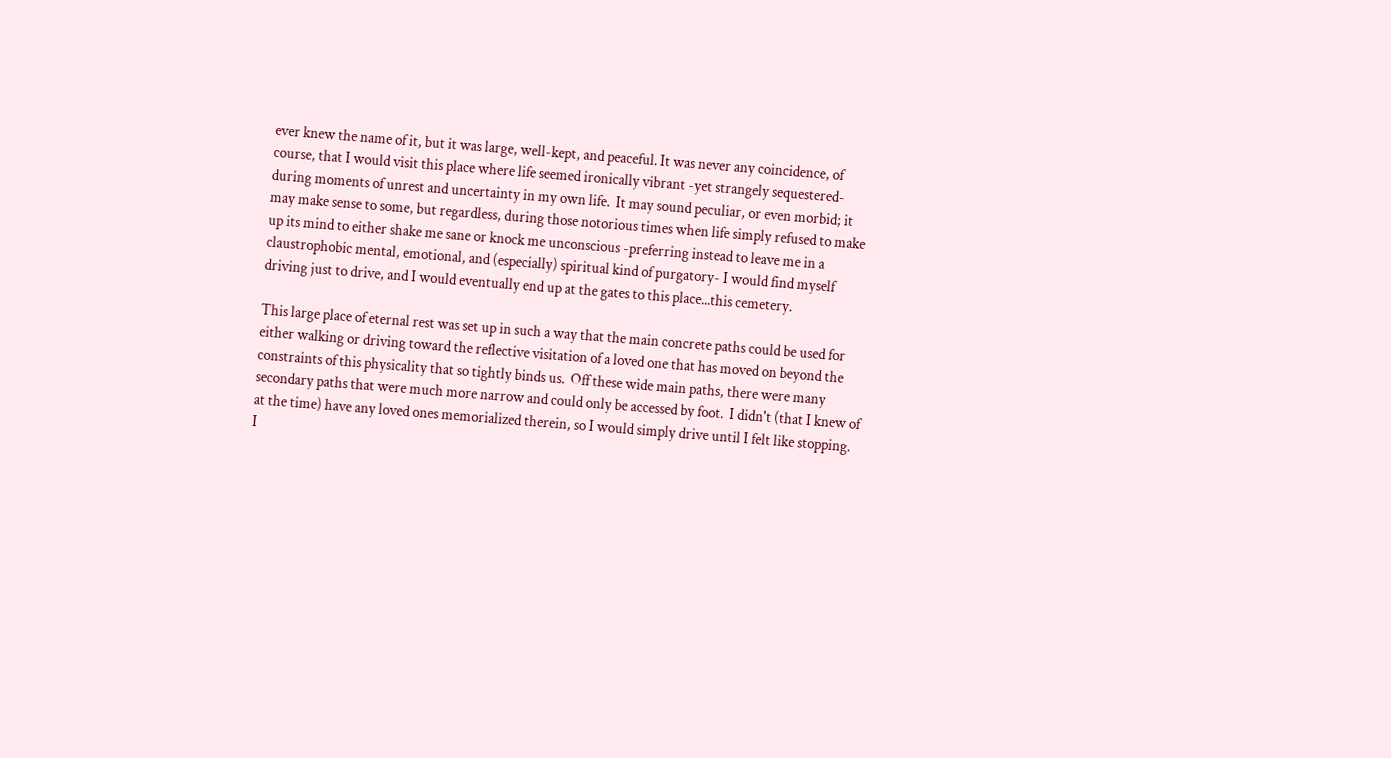ever knew the name of it, but it was large, well-kept, and peaceful. It was never any coincidence, of course, that I would visit this place where life seemed ironically vibrant -yet strangely sequestered- during moments of unrest and uncertainty in my own life.  It may sound peculiar, or even morbid; it may make sense to some, but regardless, during those notorious times when life simply refused to make up its mind to either shake me sane or knock me unconscious -preferring instead to leave me in a claustrophobic mental, emotional, and (especially) spiritual kind of purgatory- I would find myself driving just to drive, and I would eventually end up at the gates to this place...this cemetery.

This large place of eternal rest was set up in such a way that the main concrete paths could be used for either walking or driving toward the reflective visitation of a loved one that has moved on beyond the constraints of this physicality that so tightly binds us.  Off these wide main paths, there were many secondary paths that were much more narrow and could only be accessed by foot.  I didn't (that I knew of at the time) have any loved ones memorialized therein, so I would simply drive until I felt like stopping.  I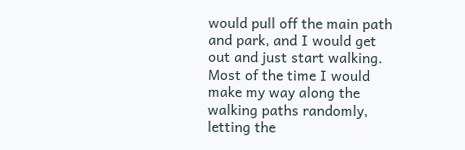would pull off the main path and park, and I would get out and just start walking.  Most of the time I would make my way along the walking paths randomly, letting the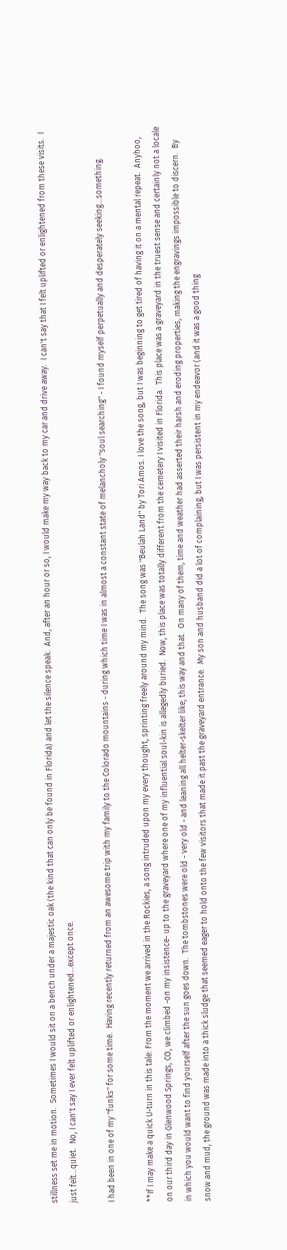stillness set me in motion.  Sometimes I would sit on a bench under a majestic oak (the kind that can only be found in Florida) and let the silence speak.  And, after an hour or so, I would make my way back to my car and drive away.  I can't say that I felt uplifted or enlightened from these visits.  I just felt...quiet.  No, I can't say I ever felt uplifted or enlightened...except once.

I had been in one of my "funks" for some time.  Having recently returned from an awesome trip with my family to the Colorado mountains - during which time I was in almost a constant state of melancholy "soul searching" - I found myself perpetually and desperately seeking...something.

**If I may make a quick U-turn in this tale: From the moment we arrived in the Rockies, a song intruded upon my every thought, sprinting freely around my mind.  The song was "Beulah Land" by Tori Amos. I love the song, but I was beginning to get tired of having it on a mental repeat.  Anyhoo, on our third day in Glenwood Springs, CO, we climbed -on my insistence- up to the graveyard where one of my influential soul-kin is allegedly buried.  Now, this place was totally different from the cemetery I visited in Florida.  This place was a graveyard in the truest sense and certainly not a locale in which you would want to find yourself after the sun goes down.  The tombstones were old - very old - and leaning all helter-skelter like; this way and that.  On many of them, time and weather had asserted their harsh and eroding properties, making the engravings impossible to discern.  By snow and mud, the ground was made into a thick sludge that seemed eager to hold onto the few visitors that made it past the graveyard entrance.  My son and husband did a lot of complaining, but I was persistent in my endeavor (and it was a good thing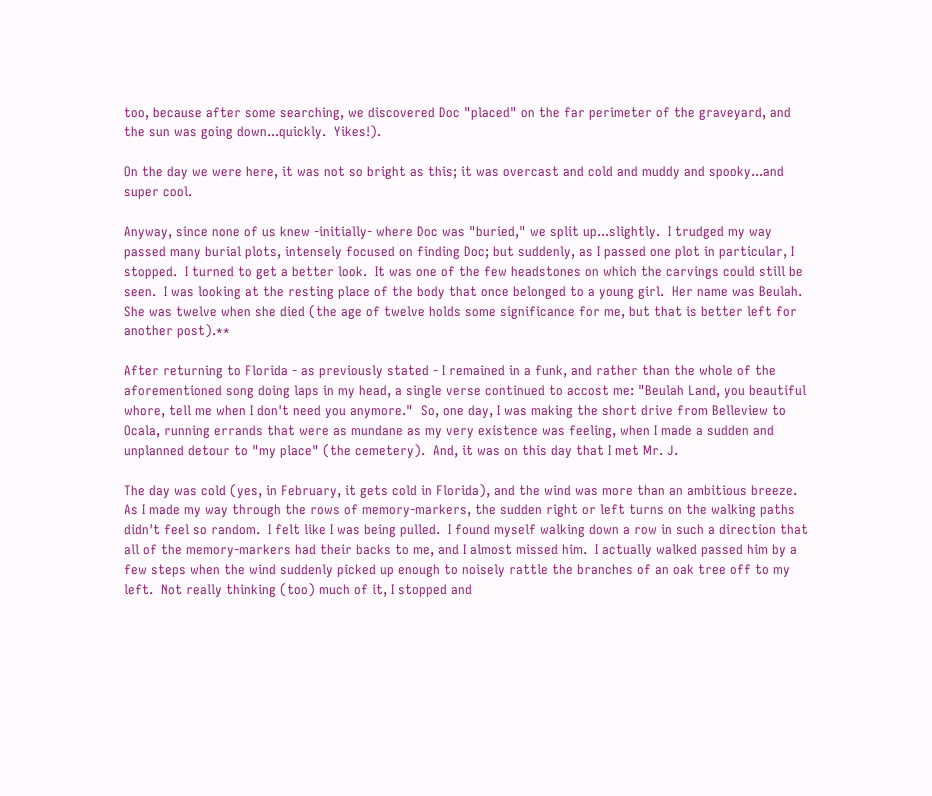too, because after some searching, we discovered Doc "placed" on the far perimeter of the graveyard, and the sun was going down...quickly.  Yikes!).

On the day we were here, it was not so bright as this; it was overcast and cold and muddy and spooky...and super cool.

Anyway, since none of us knew -initially- where Doc was "buried," we split up...slightly.  I trudged my way passed many burial plots, intensely focused on finding Doc; but suddenly, as I passed one plot in particular, I stopped.  I turned to get a better look.  It was one of the few headstones on which the carvings could still be seen.  I was looking at the resting place of the body that once belonged to a young girl.  Her name was Beulah.  She was twelve when she died (the age of twelve holds some significance for me, but that is better left for another post).**

After returning to Florida - as previously stated - I remained in a funk, and rather than the whole of the aforementioned song doing laps in my head, a single verse continued to accost me: "Beulah Land, you beautiful whore, tell me when I don't need you anymore."  So, one day, I was making the short drive from Belleview to Ocala, running errands that were as mundane as my very existence was feeling, when I made a sudden and unplanned detour to "my place" (the cemetery).  And, it was on this day that I met Mr. J.

The day was cold (yes, in February, it gets cold in Florida), and the wind was more than an ambitious breeze.  As I made my way through the rows of memory-markers, the sudden right or left turns on the walking paths didn't feel so random.  I felt like I was being pulled.  I found myself walking down a row in such a direction that all of the memory-markers had their backs to me, and I almost missed him.  I actually walked passed him by a few steps when the wind suddenly picked up enough to noisely rattle the branches of an oak tree off to my left.  Not really thinking (too) much of it, I stopped and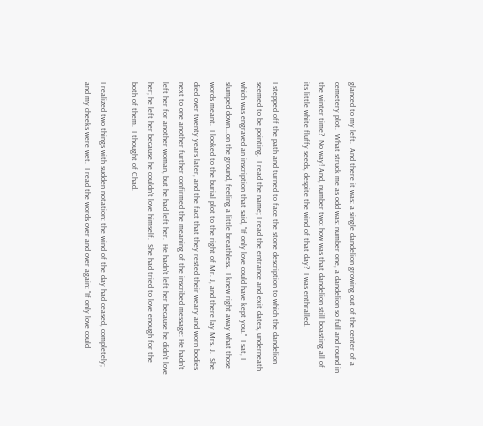glanced to my left.  And there it was: a single dandelion growing out of the center of a cemetery plot.  What struck me as odd was: number one, a dandelion so full and round in the winter time?  No way! And, number two: how was that dandelion still boasting all of its little white fluffy seeds, despite the wind of that day?  I was enthralled.

I stepped off the path and turned to face the stone description to which the dandelion seemed to be pointing.  I read the name; I read the entrance and exit dates, underneath which was engraved an inscription that said, "If only love could have kept you."  I sat, I slumped down...on the ground, feeling a little breathless.  I knew right away what those words meant.  I looked to the burial plot to the right of Mr. J, and there lay Mrs. J.  She died over twenty years later, and the fact that they rested their weary and worn bodies next to one another further confirmed the meaning of the inscribed message: He hadn't left her for another woman, but he had left her.  He hadn't left her because he didn't love her; he left her because he couldn't love himself.  She had tried to love enough for the both of them.  I thought of Chad.

I realized two things with sudden notation: the wind of the day had ceased, completely; and my cheeks were wet.  I read the words over and over again: "If only love could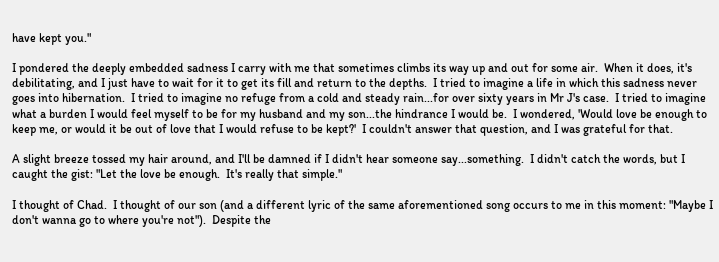have kept you."

I pondered the deeply embedded sadness I carry with me that sometimes climbs its way up and out for some air.  When it does, it's debilitating, and I just have to wait for it to get its fill and return to the depths.  I tried to imagine a life in which this sadness never goes into hibernation.  I tried to imagine no refuge from a cold and steady rain...for over sixty years in Mr J's case.  I tried to imagine what a burden I would feel myself to be for my husband and my son...the hindrance I would be.  I wondered, 'Would love be enough to keep me, or would it be out of love that I would refuse to be kept?'  I couldn't answer that question, and I was grateful for that.

A slight breeze tossed my hair around, and I'll be damned if I didn't hear someone say...something.  I didn't catch the words, but I caught the gist: "Let the love be enough.  It's really that simple."

I thought of Chad.  I thought of our son (and a different lyric of the same aforementioned song occurs to me in this moment: "Maybe I don't wanna go to where you're not").  Despite the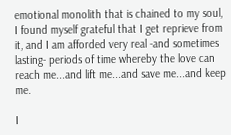emotional monolith that is chained to my soul, I found myself grateful that I get reprieve from it, and I am afforded very real -and sometimes lasting- periods of time whereby the love can reach me...and lift me...and save me...and keep me.

I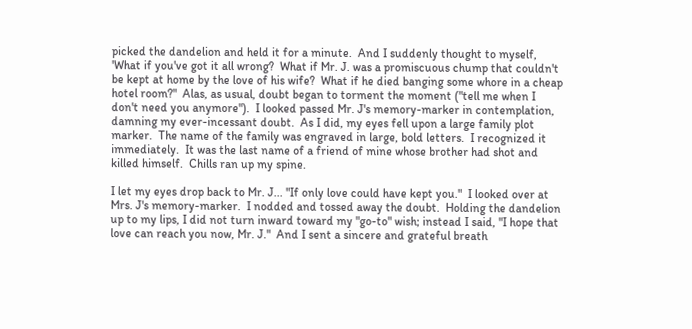picked the dandelion and held it for a minute.  And I suddenly thought to myself, 'What if you've got it all wrong?  What if Mr. J. was a promiscuous chump that couldn't be kept at home by the love of his wife?  What if he died banging some whore in a cheap hotel room?"  Alas, as usual, doubt began to torment the moment ("tell me when I don't need you anymore").  I looked passed Mr. J's memory-marker in contemplation, damning my ever-incessant doubt.  As I did, my eyes fell upon a large family plot marker.  The name of the family was engraved in large, bold letters.  I recognized it immediately.  It was the last name of a friend of mine whose brother had shot and killed himself.  Chills ran up my spine.

I let my eyes drop back to Mr. J... "If only love could have kept you."  I looked over at Mrs. J's memory-marker.  I nodded and tossed away the doubt.  Holding the dandelion up to my lips, I did not turn inward toward my "go-to" wish; instead I said, "I hope that love can reach you now, Mr. J."  And I sent a sincere and grateful breath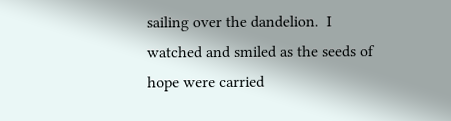sailing over the dandelion.  I watched and smiled as the seeds of hope were carried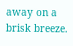away on a brisk breeze.